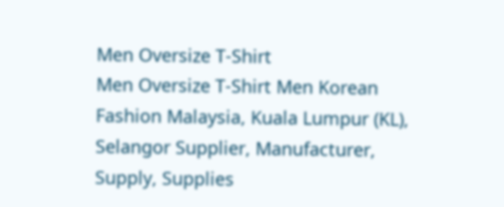Men Oversize T-Shirt
Men Oversize T-Shirt Men Korean Fashion Malaysia, Kuala Lumpur (KL), Selangor Supplier, Manufacturer, Supply, Supplies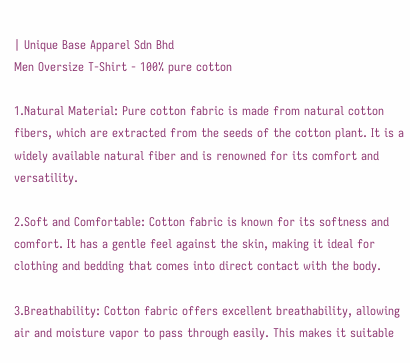| Unique Base Apparel Sdn Bhd
Men Oversize T-Shirt - 100% pure cotton

1.Natural Material: Pure cotton fabric is made from natural cotton fibers, which are extracted from the seeds of the cotton plant. It is a widely available natural fiber and is renowned for its comfort and versatility.

2.Soft and Comfortable: Cotton fabric is known for its softness and comfort. It has a gentle feel against the skin, making it ideal for clothing and bedding that comes into direct contact with the body.

3.Breathability: Cotton fabric offers excellent breathability, allowing air and moisture vapor to pass through easily. This makes it suitable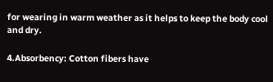for wearing in warm weather as it helps to keep the body cool and dry.

4.Absorbency: Cotton fibers have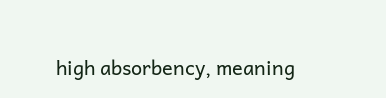high absorbency, meaning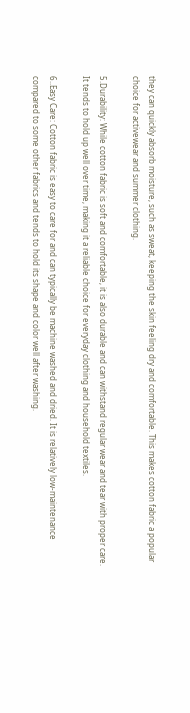they can quickly absorb moisture, such as sweat, keeping the skin feeling dry and comfortable. This makes cotton fabric a popular choice for activewear and summer clothing.

5.Durability: While cotton fabric is soft and comfortable, it is also durable and can withstand regular wear and tear with proper care. It tends to hold up well over time, making it a reliable choice for everyday clothing and household textiles.

6..Easy Care: Cotton fabric is easy to care for and can typically be machine washed and dried. It is relatively low-maintenance compared to some other fabrics and tends to hold its shape and color well after washing.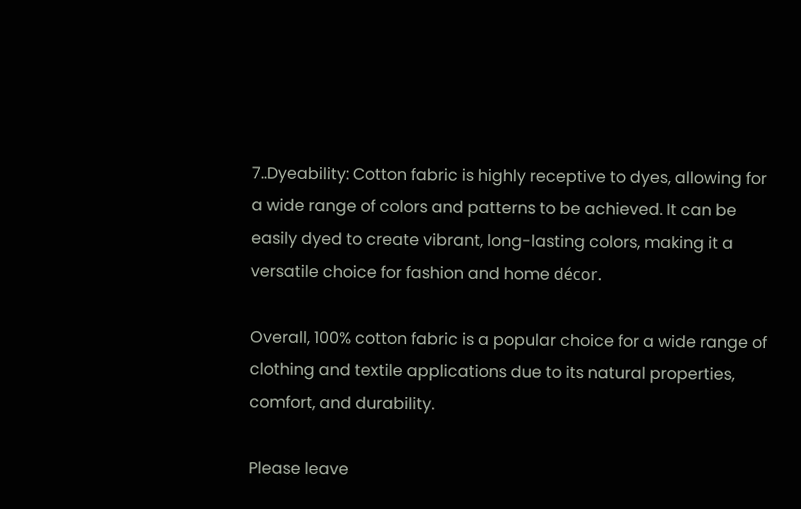7..Dyeability: Cotton fabric is highly receptive to dyes, allowing for a wide range of colors and patterns to be achieved. It can be easily dyed to create vibrant, long-lasting colors, making it a versatile choice for fashion and home décor.

Overall, 100% cotton fabric is a popular choice for a wide range of clothing and textile applications due to its natural properties, comfort, and durability.

Please leave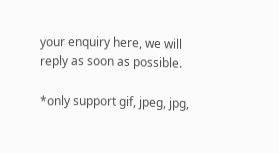your enquiry here, we will reply as soon as possible.

*only support gif, jpeg, jpg,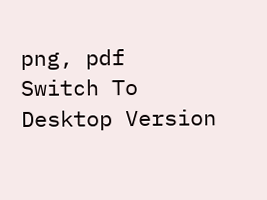png, pdf
Switch To Desktop Version